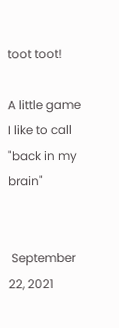toot toot!

A little game I like to call "back in my brain"


 September 22, 2021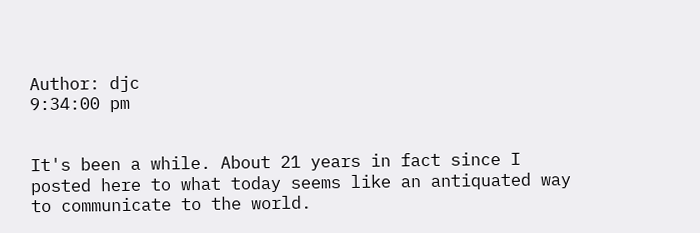Author: djc
9:34:00 pm


It's been a while. About 21 years in fact since I posted here to what today seems like an antiquated way to communicate to the world.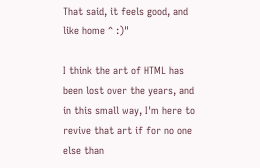That said, it feels good, and like home ^ :)"

I think the art of HTML has been lost over the years, and in this small way, I'm here to revive that art if for no one else than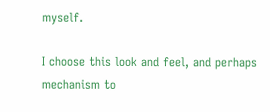myself.

I choose this look and feel, and perhaps mechanism to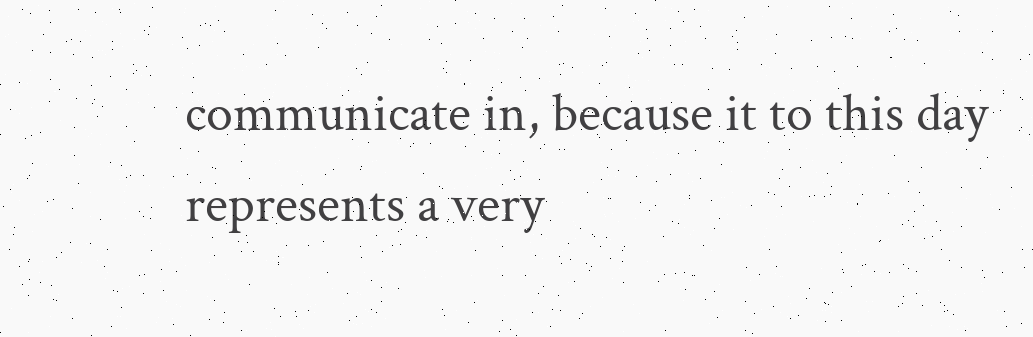communicate in, because it to this day represents a very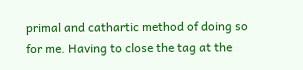primal and cathartic method of doing so for me. Having to close the tag at the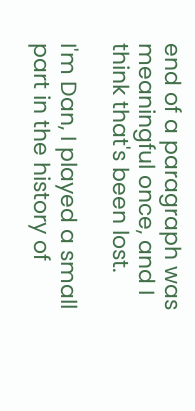end of a paragraph was meaningful once, and I think that's been lost.

I'm Dan, I played a small part in the history of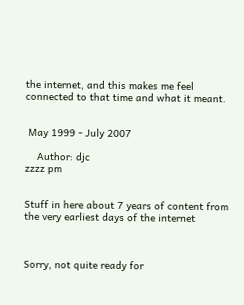the internet, and this makes me feel connected to that time and what it meant.


 May 1999 - July 2007

    Author: djc
zzzz pm


Stuff in here about 7 years of content from the very earliest days of the internet



Sorry, not quite ready for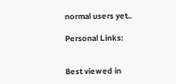normal users yet..

Personal Links:


Best viewed in